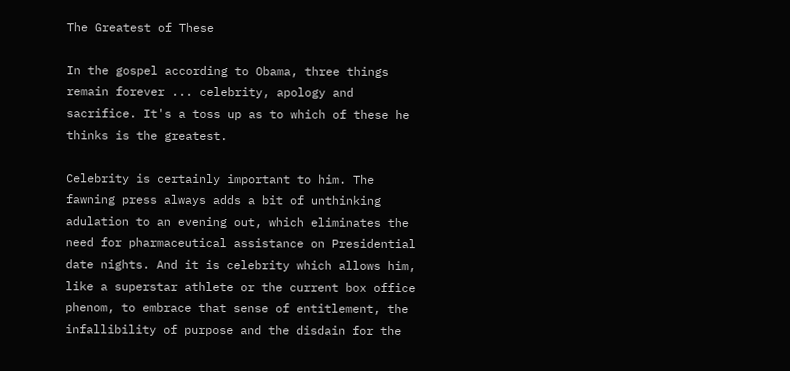The Greatest of These

In the gospel according to Obama, three things remain forever ... celebrity, apology and sacrifice. It's a toss up as to which of these he thinks is the greatest.

Celebrity is certainly important to him. The fawning press always adds a bit of unthinking adulation to an evening out, which eliminates the need for pharmaceutical assistance on Presidential date nights. And it is celebrity which allows him, like a superstar athlete or the current box office phenom, to embrace that sense of entitlement, the infallibility of purpose and the disdain for the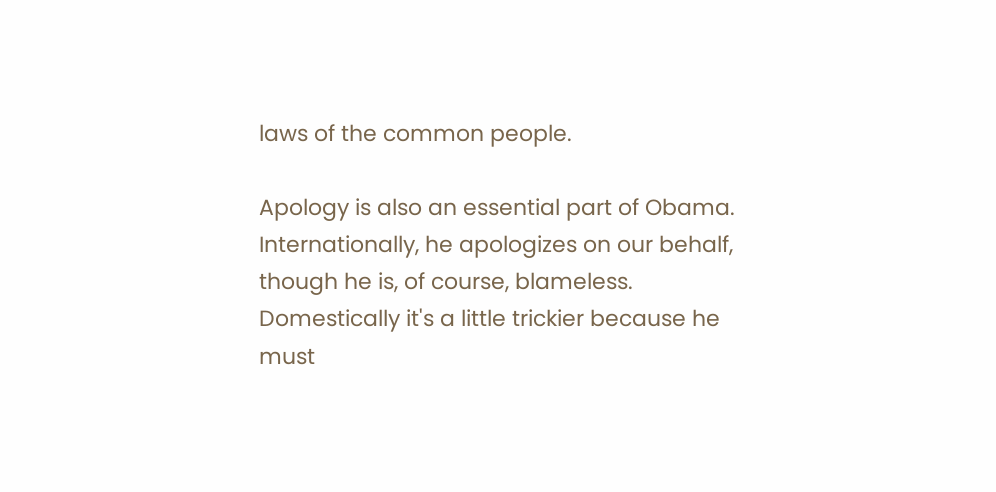laws of the common people.

Apology is also an essential part of Obama. Internationally, he apologizes on our behalf, though he is, of course, blameless. Domestically it's a little trickier because he must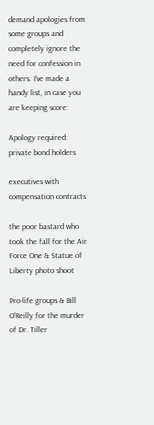demand apologies from some groups and completely ignore the need for confession in others. I've made a handy list, in case you are keeping score:

Apology required:
private bond holders

executives with compensation contracts

the poor bastard who took the fall for the Air Force One & Statue of Liberty photo shoot

Pro-life groups & Bill O'Reilly for the murder of Dr. Tiller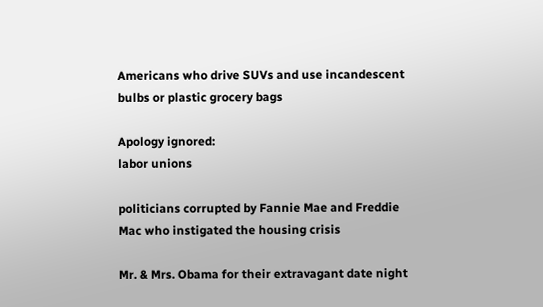Americans who drive SUVs and use incandescent bulbs or plastic grocery bags

Apology ignored:
labor unions

politicians corrupted by Fannie Mae and Freddie Mac who instigated the housing crisis

Mr. & Mrs. Obama for their extravagant date night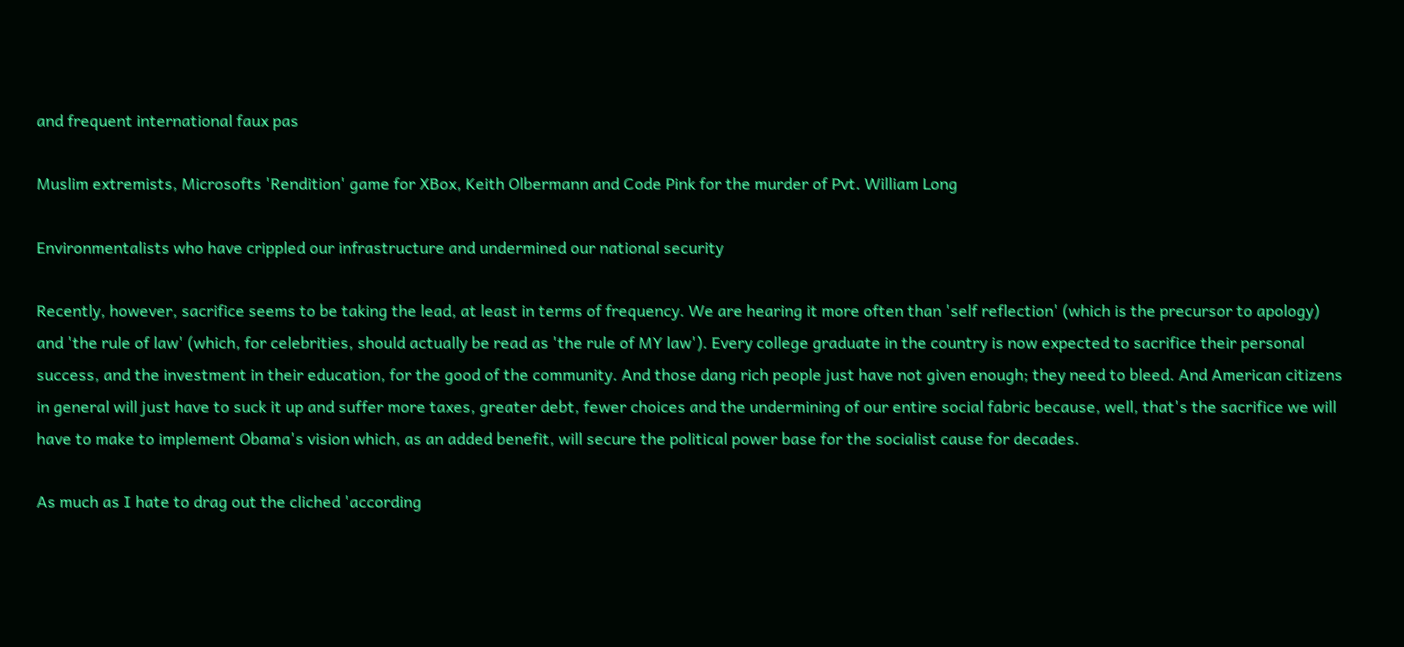and frequent international faux pas

Muslim extremists, Microsofts 'Rendition' game for XBox, Keith Olbermann and Code Pink for the murder of Pvt. William Long

Environmentalists who have crippled our infrastructure and undermined our national security

Recently, however, sacrifice seems to be taking the lead, at least in terms of frequency. We are hearing it more often than 'self reflection' (which is the precursor to apology) and 'the rule of law' (which, for celebrities, should actually be read as 'the rule of MY law'). Every college graduate in the country is now expected to sacrifice their personal success, and the investment in their education, for the good of the community. And those dang rich people just have not given enough; they need to bleed. And American citizens in general will just have to suck it up and suffer more taxes, greater debt, fewer choices and the undermining of our entire social fabric because, well, that's the sacrifice we will have to make to implement Obama's vision which, as an added benefit, will secure the political power base for the socialist cause for decades.

As much as I hate to drag out the cliched 'according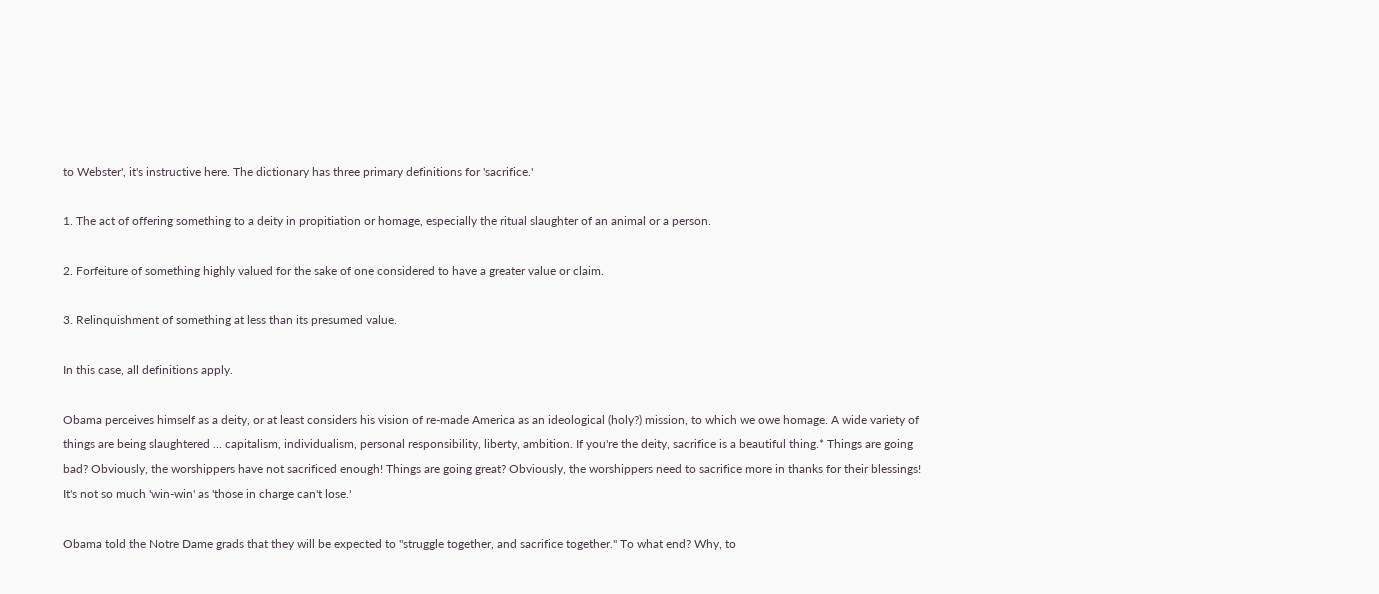to Webster', it's instructive here. The dictionary has three primary definitions for 'sacrifice.'

1. The act of offering something to a deity in propitiation or homage, especially the ritual slaughter of an animal or a person.

2. Forfeiture of something highly valued for the sake of one considered to have a greater value or claim.

3. Relinquishment of something at less than its presumed value.

In this case, all definitions apply.

Obama perceives himself as a deity, or at least considers his vision of re-made America as an ideological (holy?) mission, to which we owe homage. A wide variety of things are being slaughtered ... capitalism, individualism, personal responsibility, liberty, ambition. If you're the deity, sacrifice is a beautiful thing.* Things are going bad? Obviously, the worshippers have not sacrificed enough! Things are going great? Obviously, the worshippers need to sacrifice more in thanks for their blessings! It's not so much 'win-win' as 'those in charge can't lose.'

Obama told the Notre Dame grads that they will be expected to "struggle together, and sacrifice together." To what end? Why, to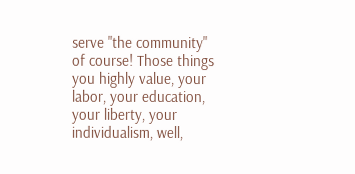serve "the community" of course! Those things you highly value, your labor, your education, your liberty, your individualism, well,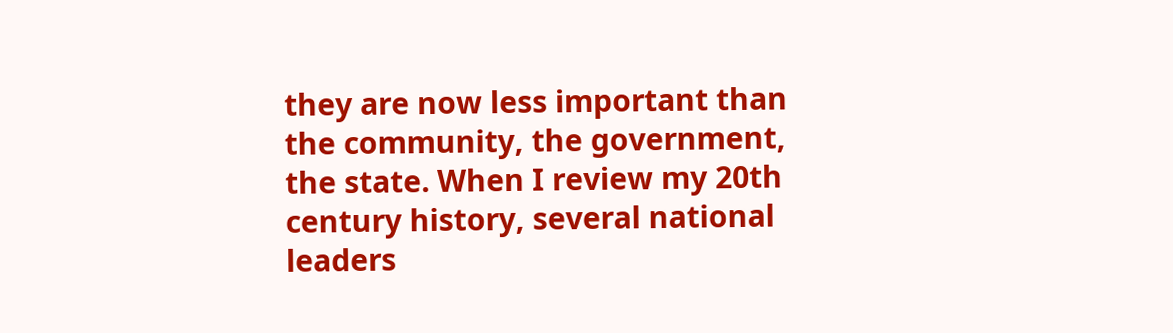they are now less important than the community, the government, the state. When I review my 20th century history, several national leaders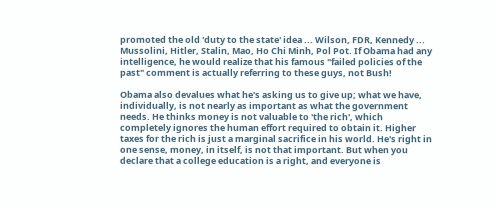promoted the old 'duty to the state' idea ... Wilson, FDR, Kennedy ... Mussolini, Hitler, Stalin, Mao, Ho Chi Minh, Pol Pot. If Obama had any intelligence, he would realize that his famous "failed policies of the past" comment is actually referring to these guys, not Bush!

Obama also devalues what he's asking us to give up; what we have, individually, is not nearly as important as what the government needs. He thinks money is not valuable to 'the rich', which completely ignores the human effort required to obtain it. Higher taxes for the rich is just a marginal sacrifice in his world. He's right in one sense, money, in itself, is not that important. But when you declare that a college education is a right, and everyone is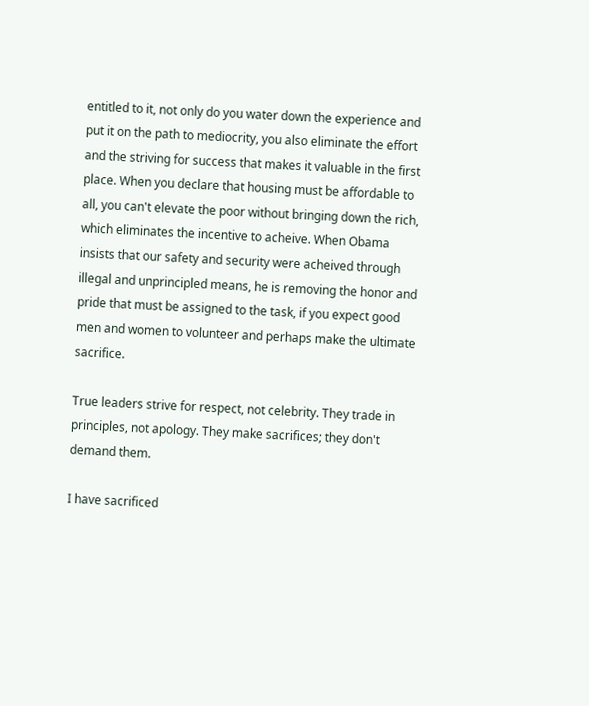entitled to it, not only do you water down the experience and put it on the path to mediocrity, you also eliminate the effort and the striving for success that makes it valuable in the first place. When you declare that housing must be affordable to all, you can't elevate the poor without bringing down the rich, which eliminates the incentive to acheive. When Obama insists that our safety and security were acheived through illegal and unprincipled means, he is removing the honor and pride that must be assigned to the task, if you expect good men and women to volunteer and perhaps make the ultimate sacrifice.

True leaders strive for respect, not celebrity. They trade in principles, not apology. They make sacrifices; they don't demand them.

I have sacrificed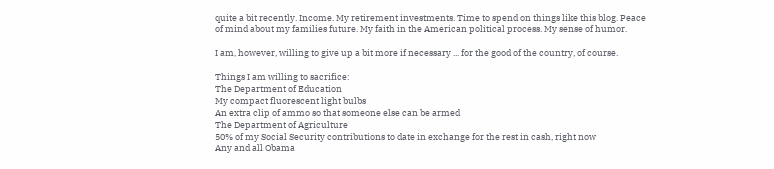quite a bit recently. Income. My retirement investments. Time to spend on things like this blog. Peace of mind about my families future. My faith in the American political process. My sense of humor.

I am, however, willing to give up a bit more if necessary ... for the good of the country, of course.

Things I am willing to sacrifice:
The Department of Education
My compact fluorescent light bulbs
An extra clip of ammo so that someone else can be armed
The Department of Agriculture
50% of my Social Security contributions to date in exchange for the rest in cash, right now
Any and all Obama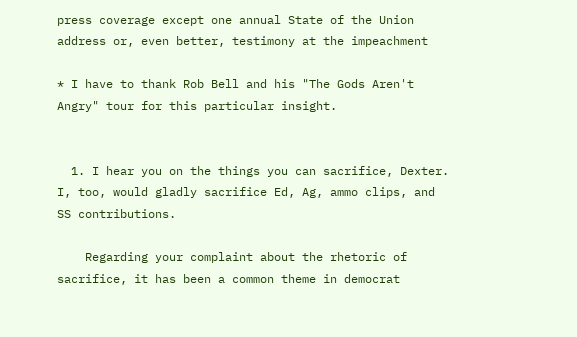press coverage except one annual State of the Union address or, even better, testimony at the impeachment

* I have to thank Rob Bell and his "The Gods Aren't Angry" tour for this particular insight.


  1. I hear you on the things you can sacrifice, Dexter. I, too, would gladly sacrifice Ed, Ag, ammo clips, and SS contributions.

    Regarding your complaint about the rhetoric of sacrifice, it has been a common theme in democrat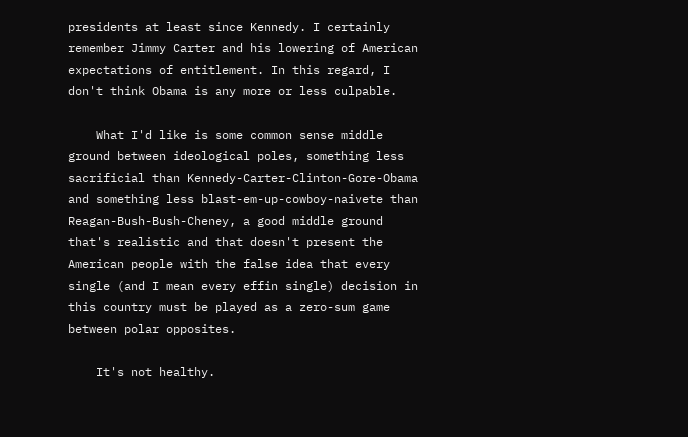presidents at least since Kennedy. I certainly remember Jimmy Carter and his lowering of American expectations of entitlement. In this regard, I don't think Obama is any more or less culpable.

    What I'd like is some common sense middle ground between ideological poles, something less sacrificial than Kennedy-Carter-Clinton-Gore-Obama and something less blast-em-up-cowboy-naivete than Reagan-Bush-Bush-Cheney, a good middle ground that's realistic and that doesn't present the American people with the false idea that every single (and I mean every effin single) decision in this country must be played as a zero-sum game between polar opposites.

    It's not healthy.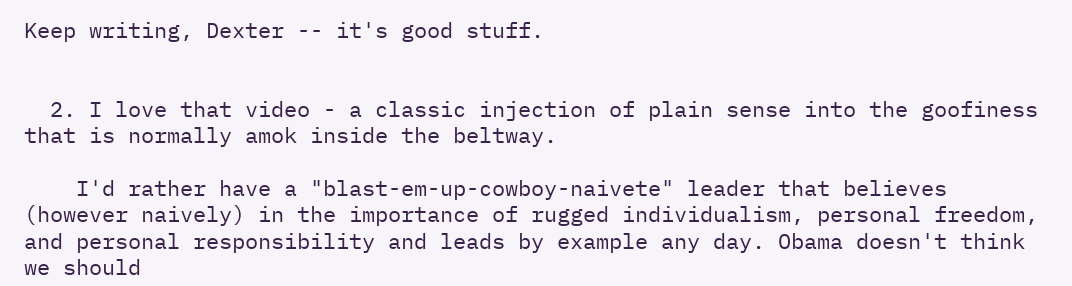Keep writing, Dexter -- it's good stuff.


  2. I love that video - a classic injection of plain sense into the goofiness that is normally amok inside the beltway.

    I'd rather have a "blast-em-up-cowboy-naivete" leader that believes (however naively) in the importance of rugged individualism, personal freedom, and personal responsibility and leads by example any day. Obama doesn't think we should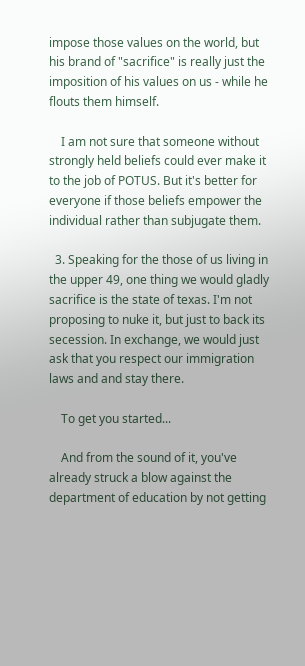impose those values on the world, but his brand of "sacrifice" is really just the imposition of his values on us - while he flouts them himself.

    I am not sure that someone without strongly held beliefs could ever make it to the job of POTUS. But it's better for everyone if those beliefs empower the individual rather than subjugate them.

  3. Speaking for the those of us living in the upper 49, one thing we would gladly sacrifice is the state of texas. I'm not proposing to nuke it, but just to back its secession. In exchange, we would just ask that you respect our immigration laws and and stay there.

    To get you started...

    And from the sound of it, you've already struck a blow against the department of education by not getting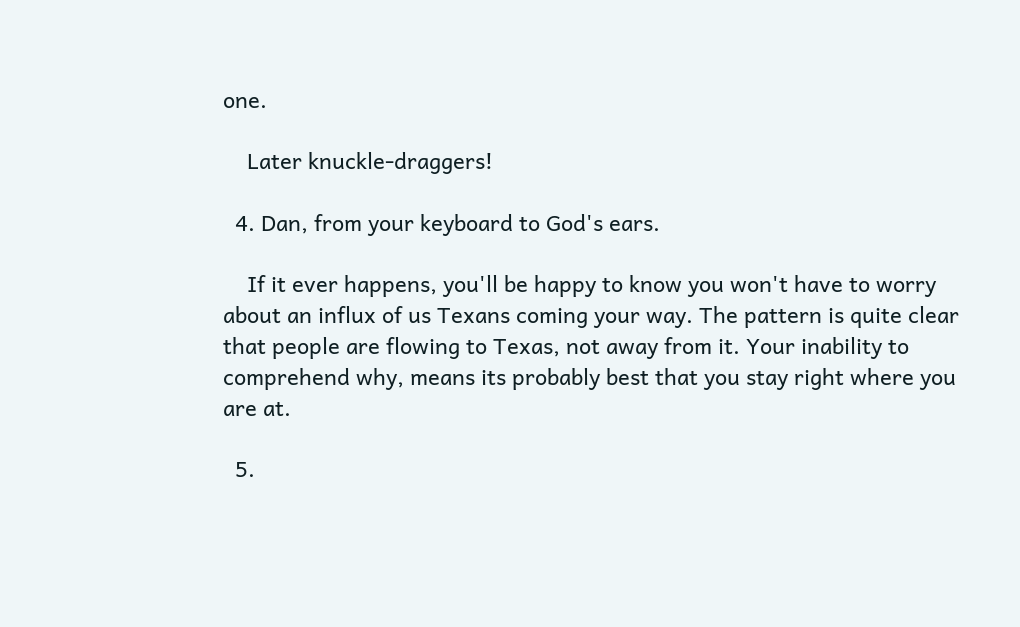one.

    Later knuckle-draggers!

  4. Dan, from your keyboard to God's ears.

    If it ever happens, you'll be happy to know you won't have to worry about an influx of us Texans coming your way. The pattern is quite clear that people are flowing to Texas, not away from it. Your inability to comprehend why, means its probably best that you stay right where you are at.

  5.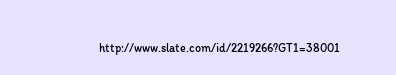http://www.slate.com/id/2219266?GT1=38001